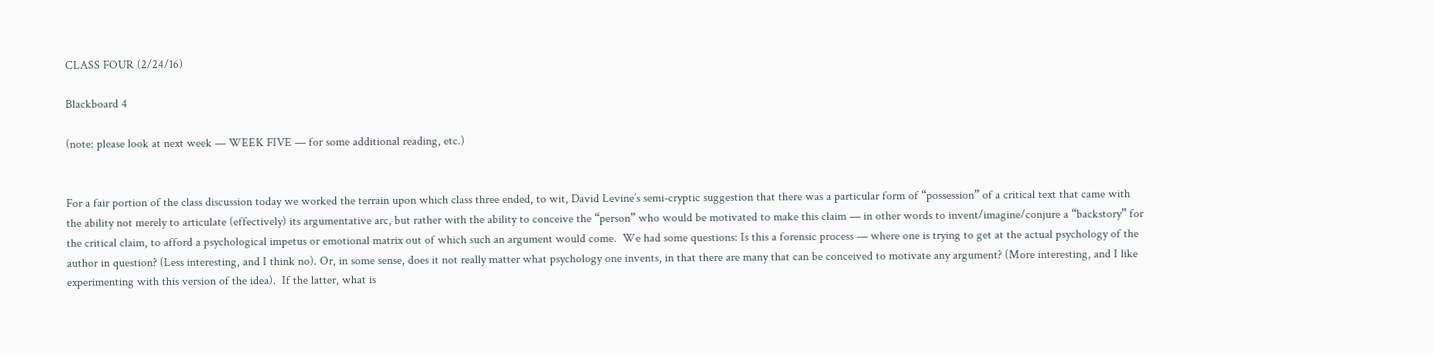CLASS FOUR (2/24/16)

Blackboard 4

(note: please look at next week — WEEK FIVE — for some additional reading, etc.)


For a fair portion of the class discussion today we worked the terrain upon which class three ended, to wit, David Levine’s semi-cryptic suggestion that there was a particular form of “possession” of a critical text that came with the ability not merely to articulate (effectively) its argumentative arc, but rather with the ability to conceive the “person” who would be motivated to make this claim — in other words to invent/imagine/conjure a “backstory” for the critical claim, to afford a psychological impetus or emotional matrix out of which such an argument would come.  We had some questions: Is this a forensic process — where one is trying to get at the actual psychology of the author in question? (Less interesting, and I think no). Or, in some sense, does it not really matter what psychology one invents, in that there are many that can be conceived to motivate any argument? (More interesting, and I like experimenting with this version of the idea).  If the latter, what is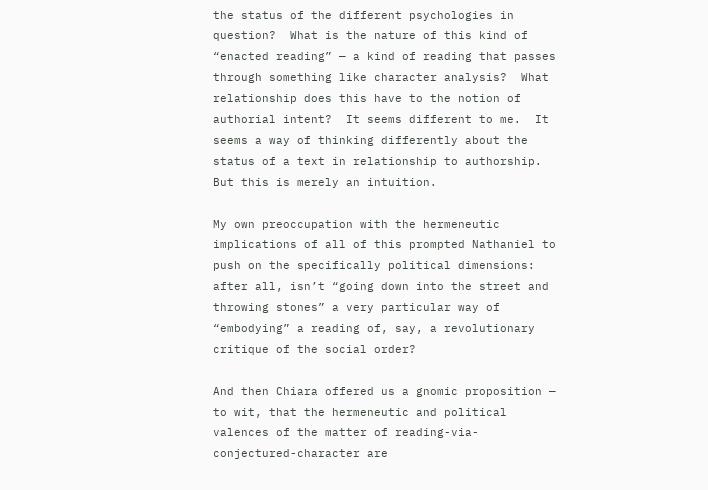the status of the different psychologies in question?  What is the nature of this kind of “enacted reading” — a kind of reading that passes through something like character analysis?  What relationship does this have to the notion of authorial intent?  It seems different to me.  It seems a way of thinking differently about the status of a text in relationship to authorship.  But this is merely an intuition.

My own preoccupation with the hermeneutic implications of all of this prompted Nathaniel to push on the specifically political dimensions: after all, isn’t “going down into the street and throwing stones” a very particular way of “embodying” a reading of, say, a revolutionary critique of the social order?

And then Chiara offered us a gnomic proposition — to wit, that the hermeneutic and political valences of the matter of reading-via-conjectured-character are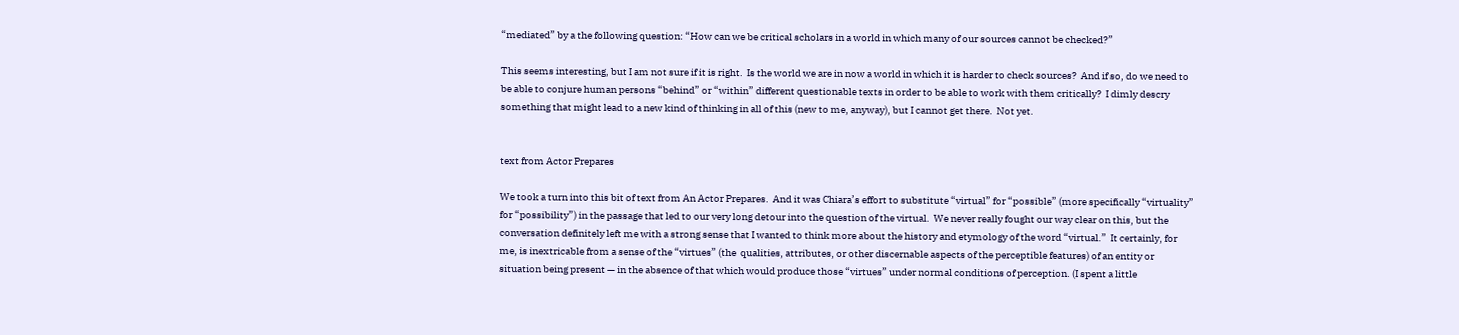“mediated” by a the following question: “How can we be critical scholars in a world in which many of our sources cannot be checked?”

This seems interesting, but I am not sure if it is right.  Is the world we are in now a world in which it is harder to check sources?  And if so, do we need to be able to conjure human persons “behind” or “within” different questionable texts in order to be able to work with them critically?  I dimly descry something that might lead to a new kind of thinking in all of this (new to me, anyway), but I cannot get there.  Not yet.


text from Actor Prepares

We took a turn into this bit of text from An Actor Prepares.  And it was Chiara’s effort to substitute “virtual” for “possible” (more specifically “virtuality” for “possibility”) in the passage that led to our very long detour into the question of the virtual.  We never really fought our way clear on this, but the conversation definitely left me with a strong sense that I wanted to think more about the history and etymology of the word “virtual.”  It certainly, for me, is inextricable from a sense of the “virtues” (the  qualities, attributes, or other discernable aspects of the perceptible features) of an entity or situation being present — in the absence of that which would produce those “virtues” under normal conditions of perception. (I spent a little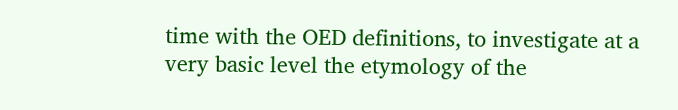time with the OED definitions, to investigate at a very basic level the etymology of the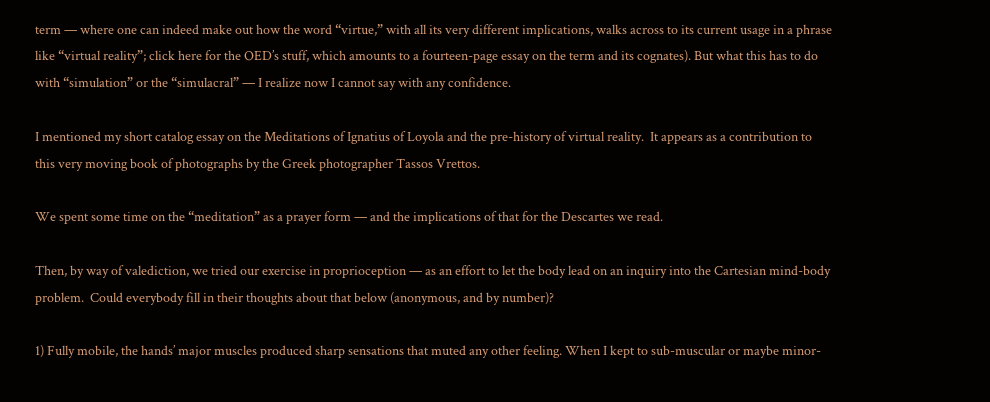term — where one can indeed make out how the word “virtue,” with all its very different implications, walks across to its current usage in a phrase like “virtual reality”; click here for the OED’s stuff, which amounts to a fourteen-page essay on the term and its cognates). But what this has to do with “simulation” or the “simulacral” — I realize now I cannot say with any confidence.

I mentioned my short catalog essay on the Meditations of Ignatius of Loyola and the pre-history of virtual reality.  It appears as a contribution to this very moving book of photographs by the Greek photographer Tassos Vrettos.

We spent some time on the “meditation” as a prayer form — and the implications of that for the Descartes we read.

Then, by way of valediction, we tried our exercise in proprioception — as an effort to let the body lead on an inquiry into the Cartesian mind-body problem.  Could everybody fill in their thoughts about that below (anonymous, and by number)?

1) Fully mobile, the hands’ major muscles produced sharp sensations that muted any other feeling. When I kept to sub-muscular or maybe minor-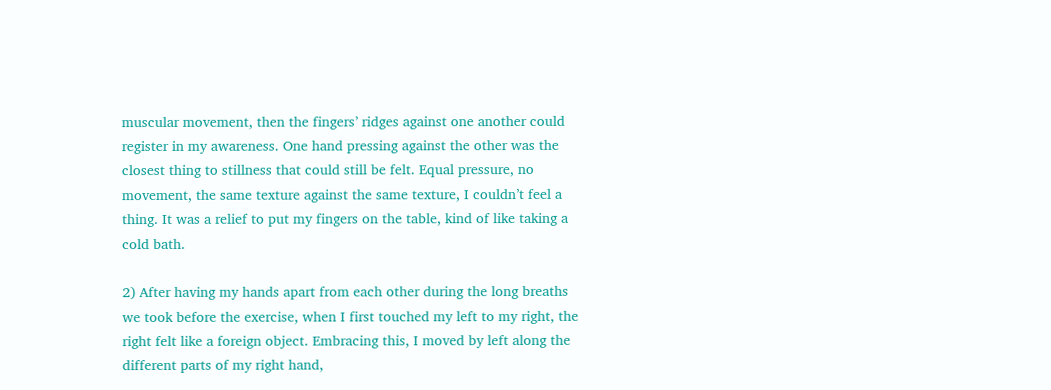muscular movement, then the fingers’ ridges against one another could register in my awareness. One hand pressing against the other was the closest thing to stillness that could still be felt. Equal pressure, no movement, the same texture against the same texture, I couldn’t feel a thing. It was a relief to put my fingers on the table, kind of like taking a cold bath.

2) After having my hands apart from each other during the long breaths we took before the exercise, when I first touched my left to my right, the right felt like a foreign object. Embracing this, I moved by left along the different parts of my right hand,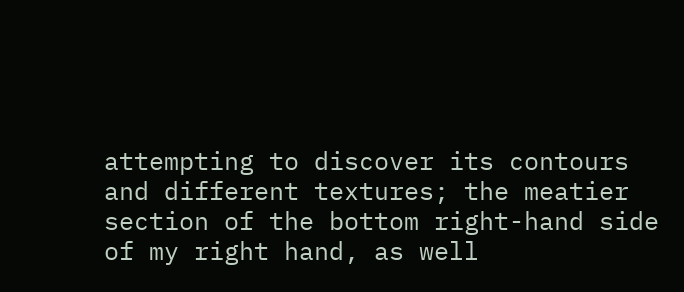attempting to discover its contours and different textures; the meatier section of the bottom right-hand side of my right hand, as well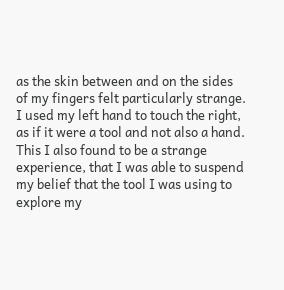as the skin between and on the sides of my fingers felt particularly strange. I used my left hand to touch the right, as if it were a tool and not also a hand. This I also found to be a strange experience, that I was able to suspend my belief that the tool I was using to explore my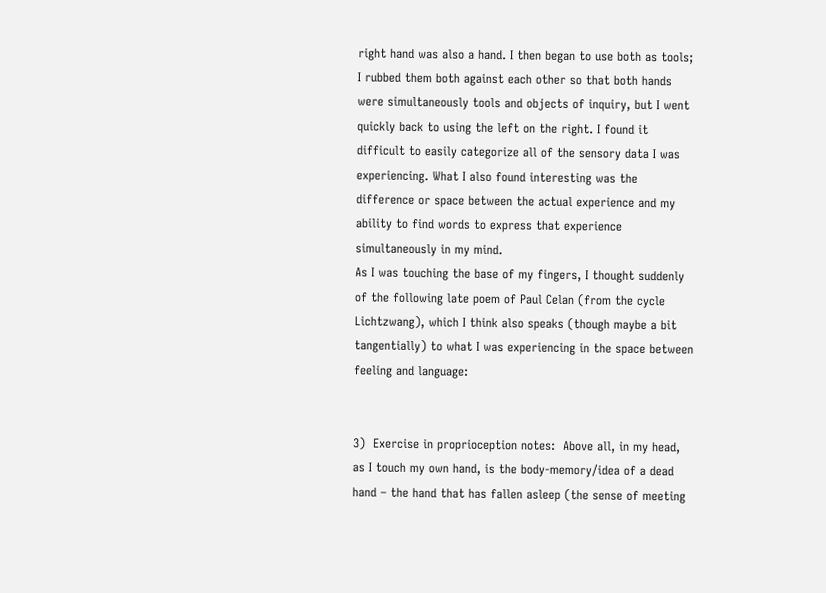right hand was also a hand. I then began to use both as tools; I rubbed them both against each other so that both hands were simultaneously tools and objects of inquiry, but I went quickly back to using the left on the right. I found it difficult to easily categorize all of the sensory data I was experiencing. What I also found interesting was the difference or space between the actual experience and my ability to find words to express that experience simultaneously in my mind.
As I was touching the base of my fingers, I thought suddenly of the following late poem of Paul Celan (from the cycle Lichtzwang), which I think also speaks (though maybe a bit tangentially) to what I was experiencing in the space between feeling and language:


3)  Exercise in proprioception notes:  Above all, in my head, as I touch my own hand, is the body-memory/idea of a dead hand – the hand that has fallen asleep (the sense of meeting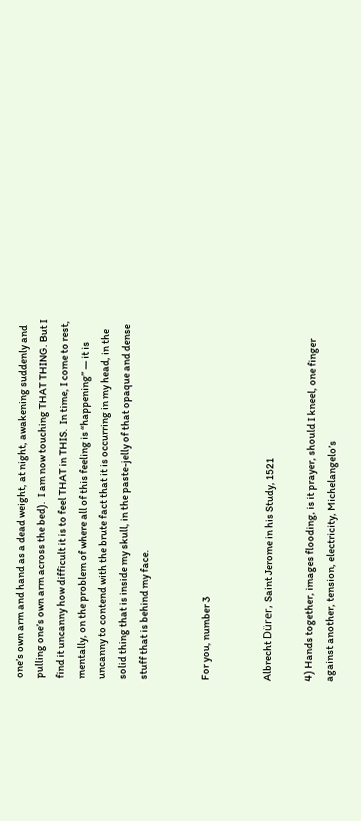one’s own arm and hand as a dead weight, at night, awakening suddenly and pulling one’s own arm across the bed).  I am now touching THAT THING. But I find it uncanny how difficult it is to feel THAT in THIS.  In time, I come to rest, mentally, on the problem of where all of this feeling is “happening” — it is uncanny to contend with the brute fact that it is occurring in my head, in the solid thing that is inside my skull, in the paste-jelly of that opaque and dense stuff that is behind my face.


For you, number 3


Albrecht Dürer, Saint Jerome in his Study, 1521

4) Hands together, images flooding, is it prayer, should I kneel, one finger against another, tension, electricity, Michelangelo’s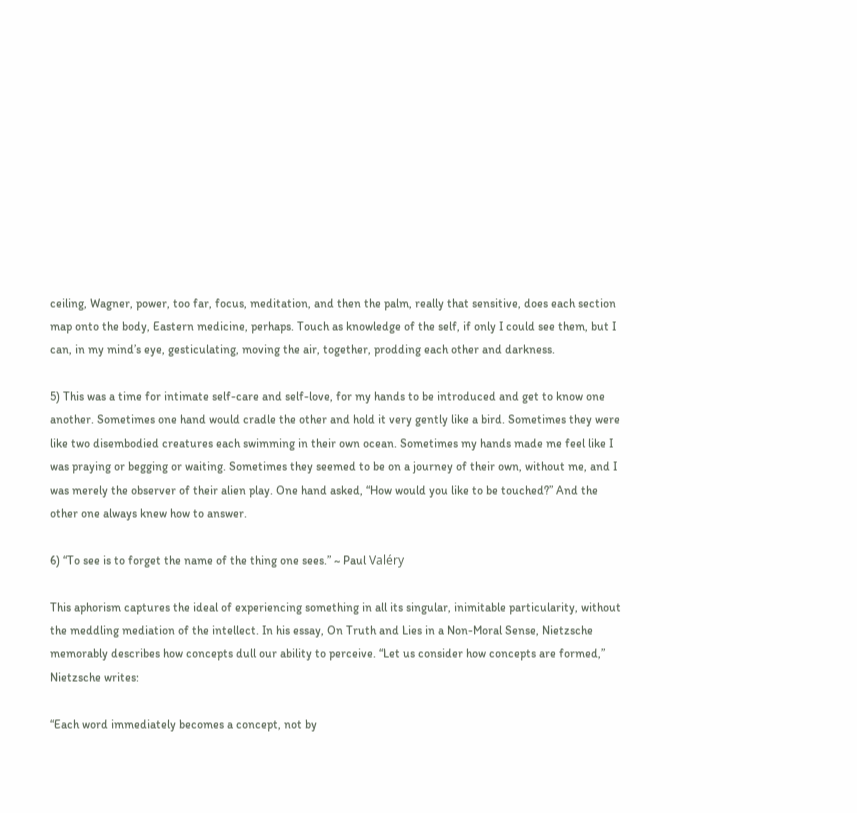ceiling, Wagner, power, too far, focus, meditation, and then the palm, really that sensitive, does each section map onto the body, Eastern medicine, perhaps. Touch as knowledge of the self, if only I could see them, but I can, in my mind’s eye, gesticulating, moving the air, together, prodding each other and darkness.

5) This was a time for intimate self-care and self-love, for my hands to be introduced and get to know one another. Sometimes one hand would cradle the other and hold it very gently like a bird. Sometimes they were like two disembodied creatures each swimming in their own ocean. Sometimes my hands made me feel like I was praying or begging or waiting. Sometimes they seemed to be on a journey of their own, without me, and I was merely the observer of their alien play. One hand asked, “How would you like to be touched?” And the other one always knew how to answer.

6) “To see is to forget the name of the thing one sees.” ~ Paul Valéry

This aphorism captures the ideal of experiencing something in all its singular, inimitable particularity, without the meddling mediation of the intellect. In his essay, On Truth and Lies in a Non-Moral Sense, Nietzsche memorably describes how concepts dull our ability to perceive. “Let us consider how concepts are formed,” Nietzsche writes:

“Each word immediately becomes a concept, not by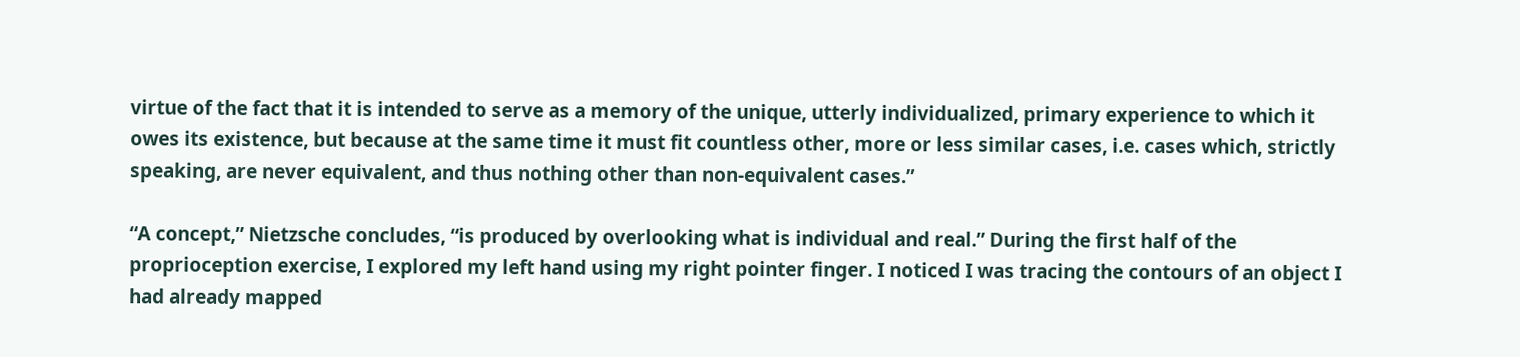virtue of the fact that it is intended to serve as a memory of the unique, utterly individualized, primary experience to which it owes its existence, but because at the same time it must fit countless other, more or less similar cases, i.e. cases which, strictly speaking, are never equivalent, and thus nothing other than non-equivalent cases.”

“A concept,” Nietzsche concludes, “is produced by overlooking what is individual and real.” During the first half of the proprioception exercise, I explored my left hand using my right pointer finger. I noticed I was tracing the contours of an object I had already mapped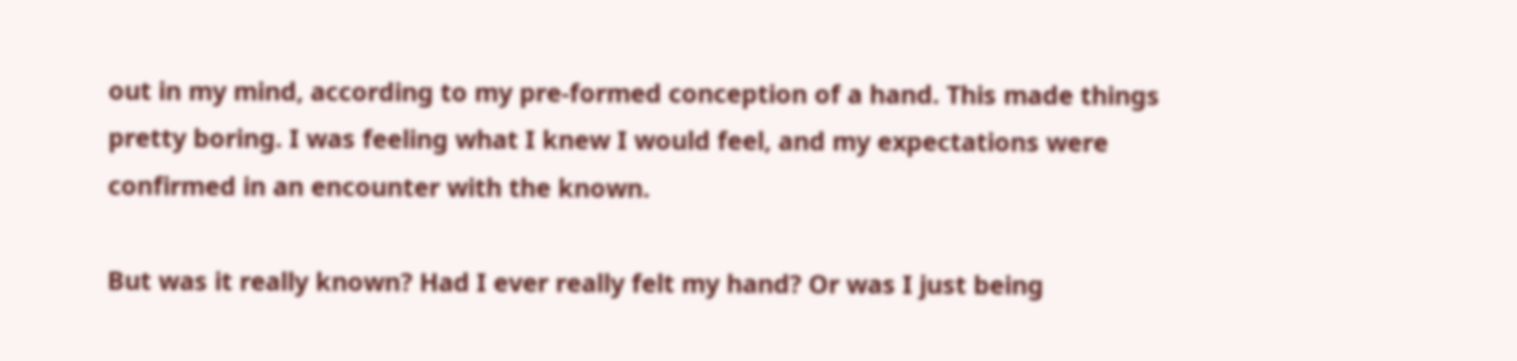out in my mind, according to my pre-formed conception of a hand. This made things pretty boring. I was feeling what I knew I would feel, and my expectations were confirmed in an encounter with the known.

But was it really known? Had I ever really felt my hand? Or was I just being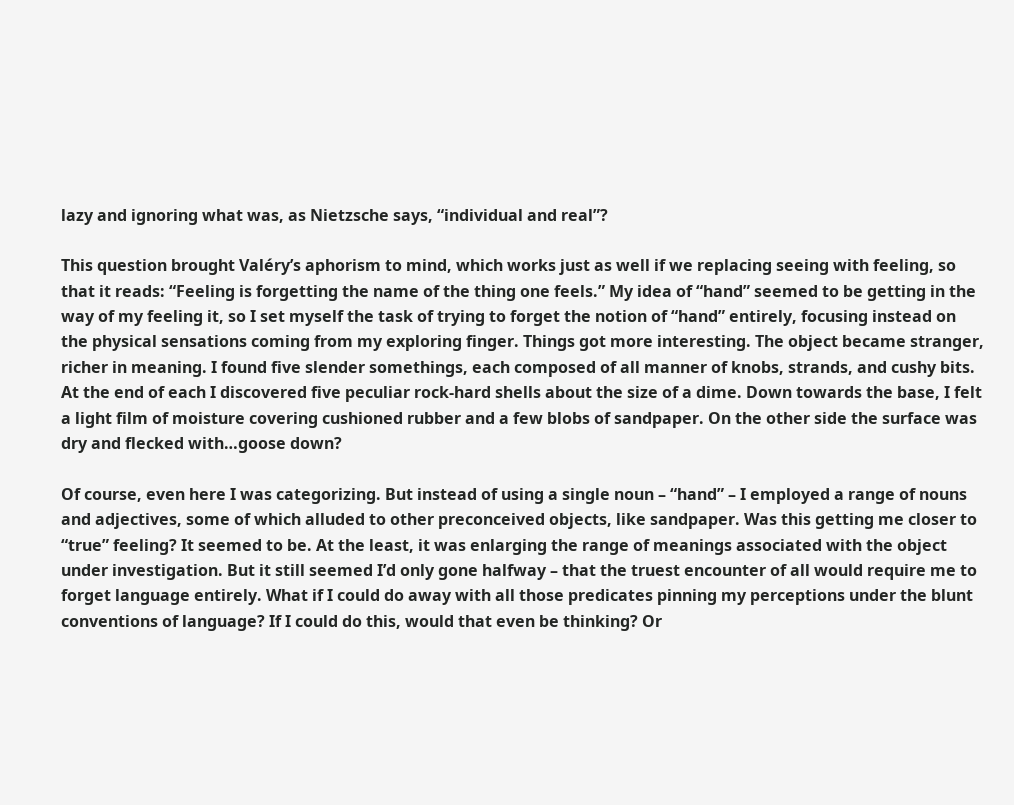lazy and ignoring what was, as Nietzsche says, “individual and real”?

This question brought Valéry’s aphorism to mind, which works just as well if we replacing seeing with feeling, so that it reads: “Feeling is forgetting the name of the thing one feels.” My idea of “hand” seemed to be getting in the way of my feeling it, so I set myself the task of trying to forget the notion of “hand” entirely, focusing instead on the physical sensations coming from my exploring finger. Things got more interesting. The object became stranger, richer in meaning. I found five slender somethings, each composed of all manner of knobs, strands, and cushy bits. At the end of each I discovered five peculiar rock-hard shells about the size of a dime. Down towards the base, I felt a light film of moisture covering cushioned rubber and a few blobs of sandpaper. On the other side the surface was dry and flecked with…goose down?

Of course, even here I was categorizing. But instead of using a single noun – “hand” – I employed a range of nouns and adjectives, some of which alluded to other preconceived objects, like sandpaper. Was this getting me closer to “true” feeling? It seemed to be. At the least, it was enlarging the range of meanings associated with the object under investigation. But it still seemed I’d only gone halfway – that the truest encounter of all would require me to forget language entirely. What if I could do away with all those predicates pinning my perceptions under the blunt conventions of language? If I could do this, would that even be thinking? Or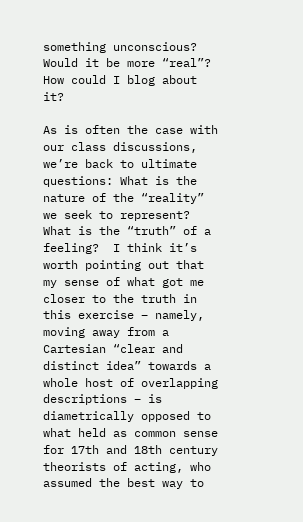something unconscious? Would it be more “real”? How could I blog about it?

As is often the case with our class discussions, we’re back to ultimate questions: What is the nature of the “reality” we seek to represent? What is the “truth” of a feeling?  I think it’s worth pointing out that my sense of what got me closer to the truth in this exercise – namely, moving away from a Cartesian “clear and distinct idea” towards a whole host of overlapping descriptions – is diametrically opposed to what held as common sense for 17th and 18th century theorists of acting, who assumed the best way to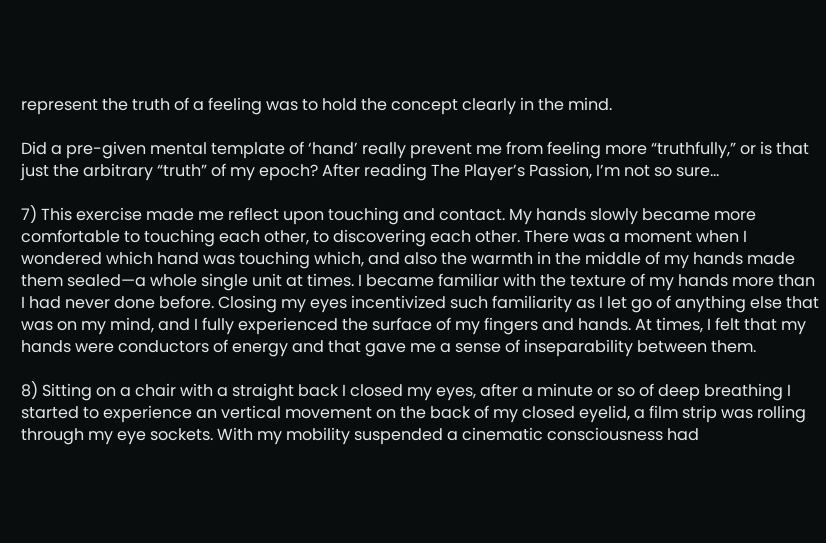represent the truth of a feeling was to hold the concept clearly in the mind.

Did a pre-given mental template of ‘hand’ really prevent me from feeling more “truthfully,” or is that just the arbitrary “truth” of my epoch? After reading The Player’s Passion, I’m not so sure…

7) This exercise made me reflect upon touching and contact. My hands slowly became more comfortable to touching each other, to discovering each other. There was a moment when I wondered which hand was touching which, and also the warmth in the middle of my hands made them sealed—a whole single unit at times. I became familiar with the texture of my hands more than I had never done before. Closing my eyes incentivized such familiarity as I let go of anything else that was on my mind, and I fully experienced the surface of my fingers and hands. At times, I felt that my hands were conductors of energy and that gave me a sense of inseparability between them.

8) Sitting on a chair with a straight back I closed my eyes, after a minute or so of deep breathing I started to experience an vertical movement on the back of my closed eyelid, a film strip was rolling through my eye sockets. With my mobility suspended a cinematic consciousness had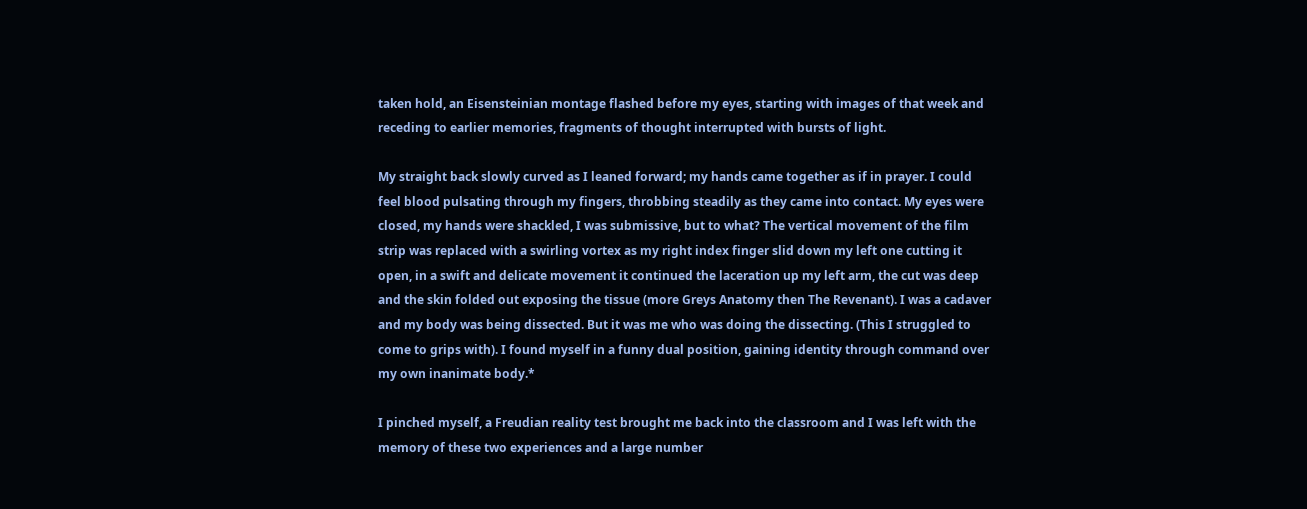taken hold, an Eisensteinian montage flashed before my eyes, starting with images of that week and receding to earlier memories, fragments of thought interrupted with bursts of light.

My straight back slowly curved as I leaned forward; my hands came together as if in prayer. I could feel blood pulsating through my fingers, throbbing steadily as they came into contact. My eyes were closed, my hands were shackled, I was submissive, but to what? The vertical movement of the film strip was replaced with a swirling vortex as my right index finger slid down my left one cutting it open, in a swift and delicate movement it continued the laceration up my left arm, the cut was deep and the skin folded out exposing the tissue (more Greys Anatomy then The Revenant). I was a cadaver and my body was being dissected. But it was me who was doing the dissecting. (This I struggled to come to grips with). I found myself in a funny dual position, gaining identity through command over my own inanimate body.*

I pinched myself, a Freudian reality test brought me back into the classroom and I was left with the memory of these two experiences and a large number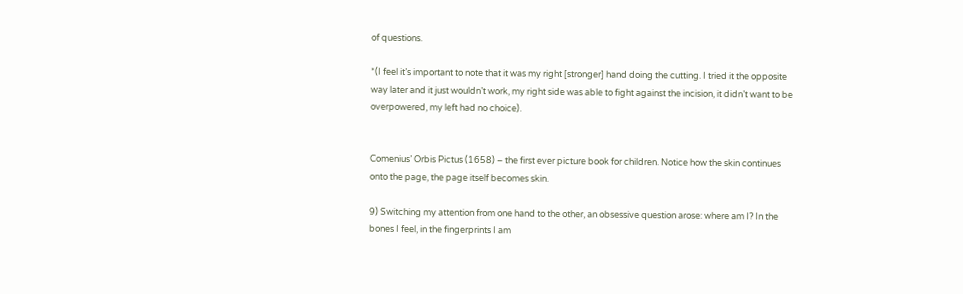of questions.

*(I feel it’s important to note that it was my right [stronger] hand doing the cutting. I tried it the opposite way later and it just wouldn’t work, my right side was able to fight against the incision, it didn’t want to be overpowered, my left had no choice).


Comenius’ Orbis Pictus (1658) – the first ever picture book for children. Notice how the skin continues onto the page, the page itself becomes skin.

9) Switching my attention from one hand to the other, an obsessive question arose: where am I? In the bones I feel, in the fingerprints I am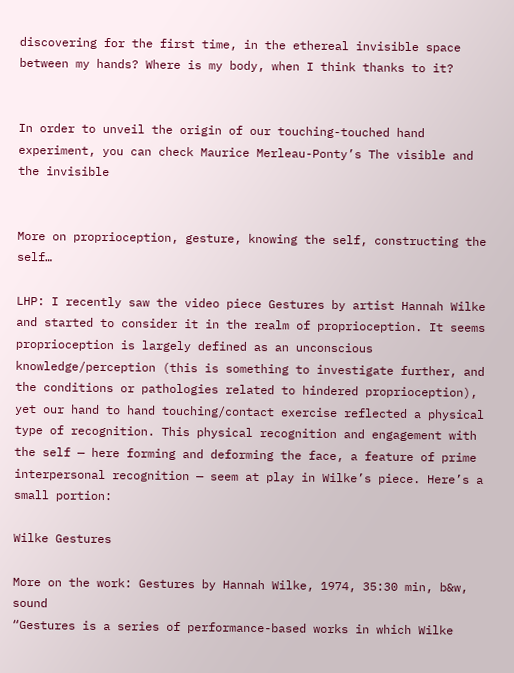discovering for the first time, in the ethereal invisible space between my hands? Where is my body, when I think thanks to it?


In order to unveil the origin of our touching-touched hand experiment, you can check Maurice Merleau-Ponty’s The visible and the invisible


More on proprioception, gesture, knowing the self, constructing the self…

LHP: I recently saw the video piece Gestures by artist Hannah Wilke and started to consider it in the realm of proprioception. It seems proprioception is largely defined as an unconscious knowledge/perception (this is something to investigate further, and the conditions or pathologies related to hindered proprioception), yet our hand to hand touching/contact exercise reflected a physical type of recognition. This physical recognition and engagement with the self — here forming and deforming the face, a feature of prime interpersonal recognition — seem at play in Wilke’s piece. Here’s a small portion:

Wilke Gestures

More on the work: Gestures by Hannah Wilke, 1974, 35:30 min, b&w, sound
“Gestures is a series of performance-based works in which Wilke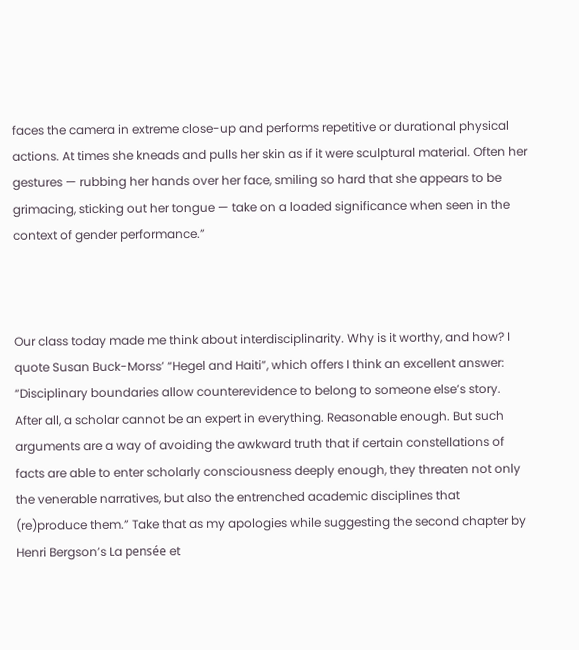faces the camera in extreme close-up and performs repetitive or durational physical actions. At times she kneads and pulls her skin as if it were sculptural material. Often her gestures — rubbing her hands over her face, smiling so hard that she appears to be grimacing, sticking out her tongue — take on a loaded significance when seen in the context of gender performance.”



Our class today made me think about interdisciplinarity. Why is it worthy, and how? I quote Susan Buck-Morss’ “Hegel and Haiti”, which offers I think an excellent answer: “Disciplinary boundaries allow counterevidence to belong to someone else’s story. After all, a scholar cannot be an expert in everything. Reasonable enough. But such arguments are a way of avoiding the awkward truth that if certain constellations of facts are able to enter scholarly consciousness deeply enough, they threaten not only the venerable narratives, but also the entrenched academic disciplines that (re)produce them.” Take that as my apologies while suggesting the second chapter by Henri Bergson’s La pensée et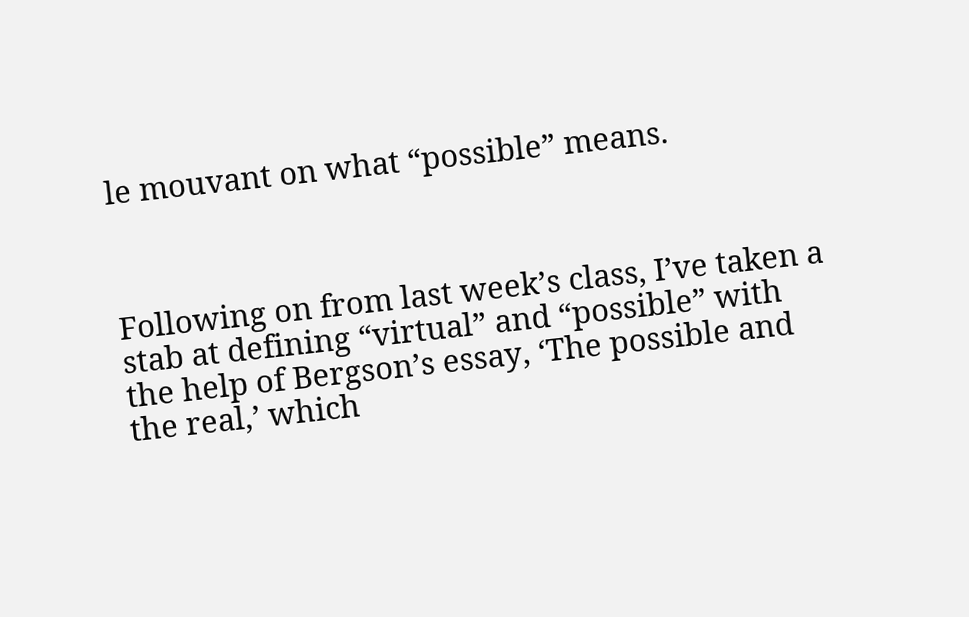le mouvant on what “possible” means.



Following on from last week’s class, I’ve taken a stab at defining “virtual” and “possible” with the help of Bergson’s essay, ‘The possible and the real,’ which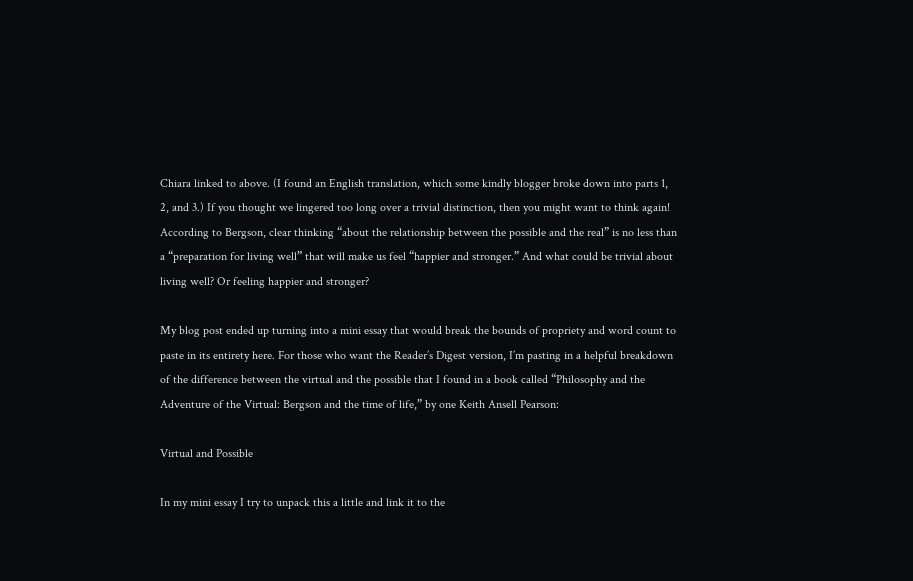Chiara linked to above. (I found an English translation, which some kindly blogger broke down into parts 1, 2, and 3.) If you thought we lingered too long over a trivial distinction, then you might want to think again! According to Bergson, clear thinking “about the relationship between the possible and the real” is no less than a “preparation for living well” that will make us feel “happier and stronger.” And what could be trivial about living well? Or feeling happier and stronger?

My blog post ended up turning into a mini essay that would break the bounds of propriety and word count to paste in its entirety here. For those who want the Reader’s Digest version, I’m pasting in a helpful breakdown of the difference between the virtual and the possible that I found in a book called “Philosophy and the Adventure of the Virtual: Bergson and the time of life,” by one Keith Ansell Pearson:

Virtual and Possible

In my mini essay I try to unpack this a little and link it to the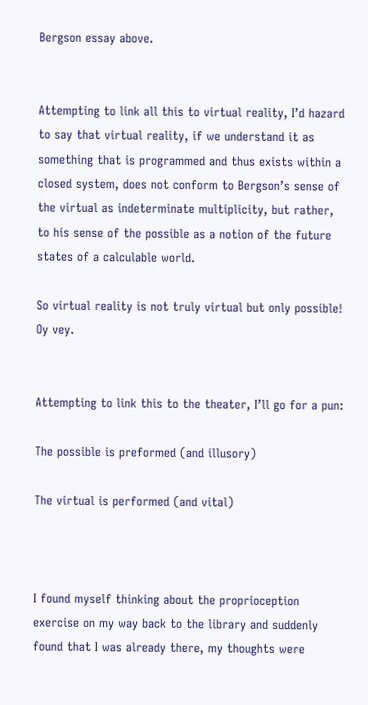Bergson essay above.


Attempting to link all this to virtual reality, I’d hazard to say that virtual reality, if we understand it as something that is programmed and thus exists within a closed system, does not conform to Bergson’s sense of the virtual as indeterminate multiplicity, but rather, to his sense of the possible as a notion of the future states of a calculable world.

So virtual reality is not truly virtual but only possible! Oy vey.


Attempting to link this to the theater, I’ll go for a pun:

The possible is preformed (and illusory)

The virtual is performed (and vital)



I found myself thinking about the proprioception exercise on my way back to the library and suddenly found that I was already there, my thoughts were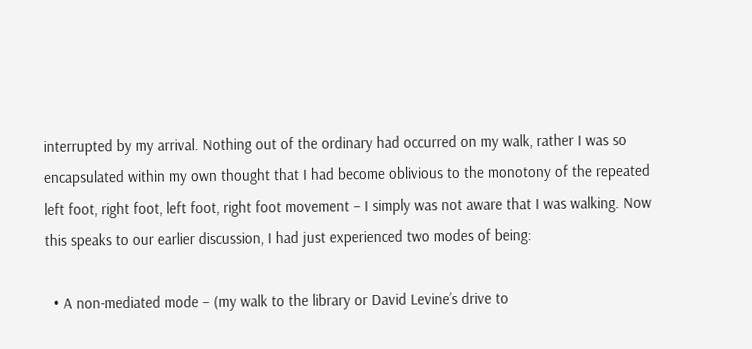interrupted by my arrival. Nothing out of the ordinary had occurred on my walk, rather I was so encapsulated within my own thought that I had become oblivious to the monotony of the repeated left foot, right foot, left foot, right foot movement – I simply was not aware that I was walking. Now this speaks to our earlier discussion, I had just experienced two modes of being:

  • A non-mediated mode – (my walk to the library or David Levine’s drive to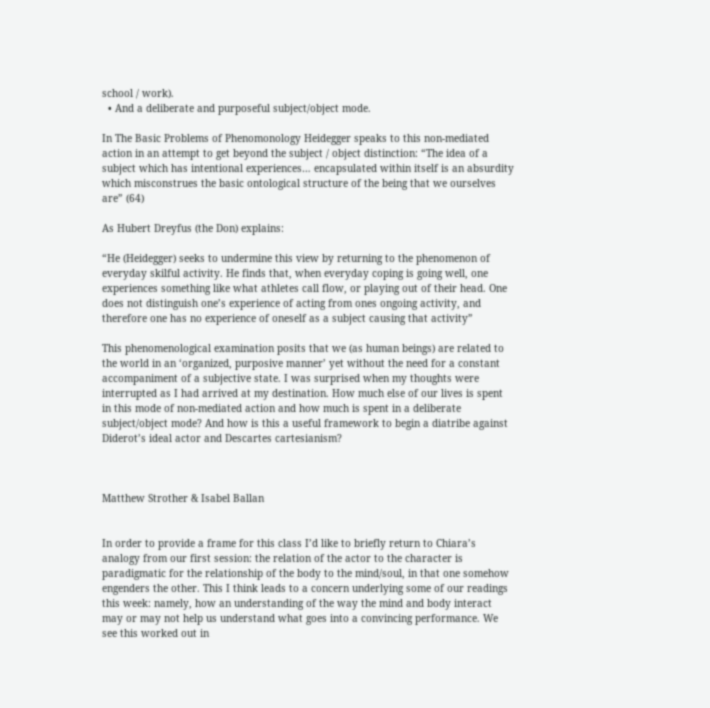school / work).
  • And a deliberate and purposeful subject/object mode.

In The Basic Problems of Phenomonology Heidegger speaks to this non-mediated action in an attempt to get beyond the subject / object distinction: “The idea of a subject which has intentional experiences… encapsulated within itself is an absurdity which misconstrues the basic ontological structure of the being that we ourselves are” (64)

As Hubert Dreyfus (the Don) explains:

“He (Heidegger) seeks to undermine this view by returning to the phenomenon of everyday skilful activity. He finds that, when everyday coping is going well, one experiences something like what athletes call flow, or playing out of their head. One does not distinguish one’s experience of acting from ones ongoing activity, and therefore one has no experience of oneself as a subject causing that activity”

This phenomenological examination posits that we (as human beings) are related to the world in an ‘organized, purposive manner’ yet without the need for a constant accompaniment of a subjective state. I was surprised when my thoughts were interrupted as I had arrived at my destination. How much else of our lives is spent in this mode of non-mediated action and how much is spent in a deliberate subject/object mode? And how is this a useful framework to begin a diatribe against Diderot’s ideal actor and Descartes cartesianism?



Matthew Strother & Isabel Ballan


In order to provide a frame for this class I’d like to briefly return to Chiara’s analogy from our first session: the relation of the actor to the character is paradigmatic for the relationship of the body to the mind/soul, in that one somehow engenders the other. This I think leads to a concern underlying some of our readings this week: namely, how an understanding of the way the mind and body interact may or may not help us understand what goes into a convincing performance. We see this worked out in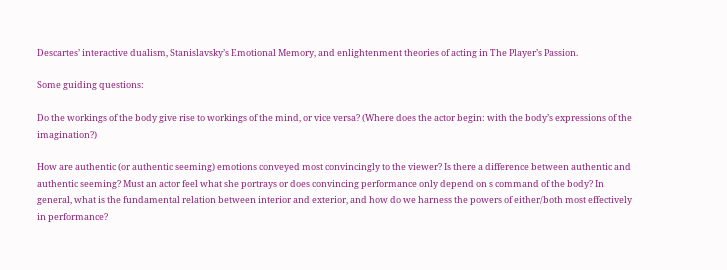Descartes’ interactive dualism, Stanislavsky’s Emotional Memory, and enlightenment theories of acting in The Player’s Passion.

Some guiding questions:

Do the workings of the body give rise to workings of the mind, or vice versa? (Where does the actor begin: with the body’s expressions of the imagination?)

How are authentic (or authentic seeming) emotions conveyed most convincingly to the viewer? Is there a difference between authentic and authentic seeming? Must an actor feel what she portrays or does convincing performance only depend on s command of the body? In general, what is the fundamental relation between interior and exterior, and how do we harness the powers of either/both most effectively in performance?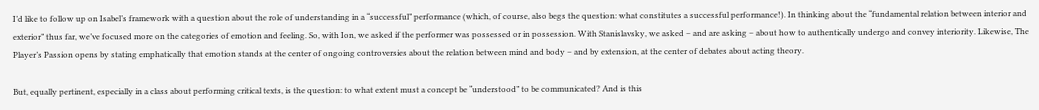I’d like to follow up on Isabel’s framework with a question about the role of understanding in a “successful” performance (which, of course, also begs the question: what constitutes a successful performance!). In thinking about the “fundamental relation between interior and exterior” thus far, we’ve focused more on the categories of emotion and feeling. So, with Ion, we asked if the performer was possessed or in possession. With Stanislavsky, we asked – and are asking – about how to authentically undergo and convey interiority. Likewise, The Player’s Passion opens by stating emphatically that emotion stands at the center of ongoing controversies about the relation between mind and body – and by extension, at the center of debates about acting theory.

But, equally pertinent, especially in a class about performing critical texts, is the question: to what extent must a concept be “understood” to be communicated? And is this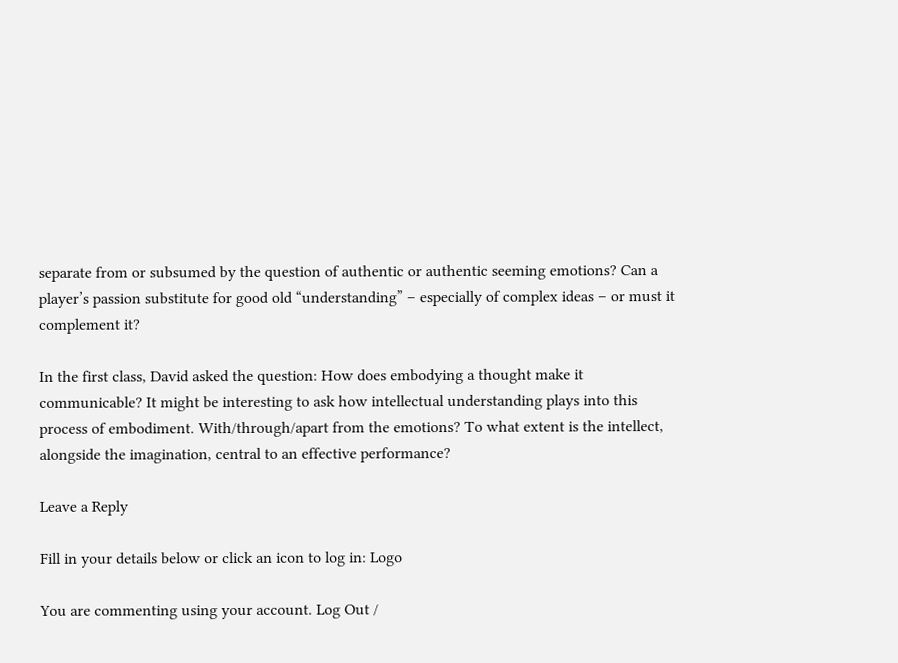separate from or subsumed by the question of authentic or authentic seeming emotions? Can a player’s passion substitute for good old “understanding” – especially of complex ideas – or must it complement it?

In the first class, David asked the question: How does embodying a thought make it communicable? It might be interesting to ask how intellectual understanding plays into this process of embodiment. With/through/apart from the emotions? To what extent is the intellect, alongside the imagination, central to an effective performance?

Leave a Reply

Fill in your details below or click an icon to log in: Logo

You are commenting using your account. Log Out /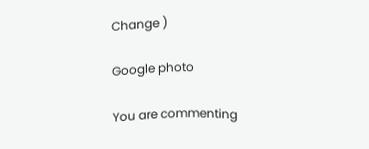Change )

Google photo

You are commenting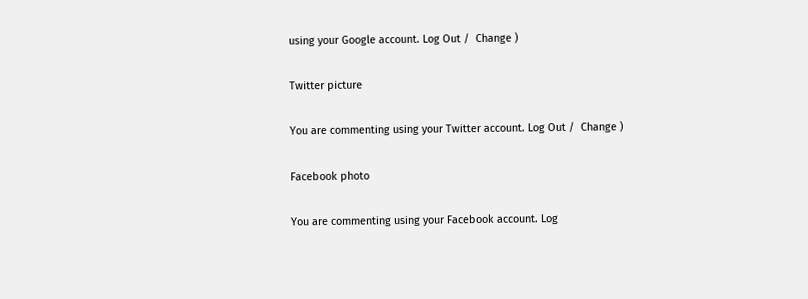using your Google account. Log Out /  Change )

Twitter picture

You are commenting using your Twitter account. Log Out /  Change )

Facebook photo

You are commenting using your Facebook account. Log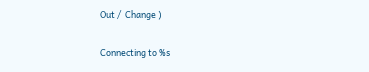Out /  Change )

Connecting to %s